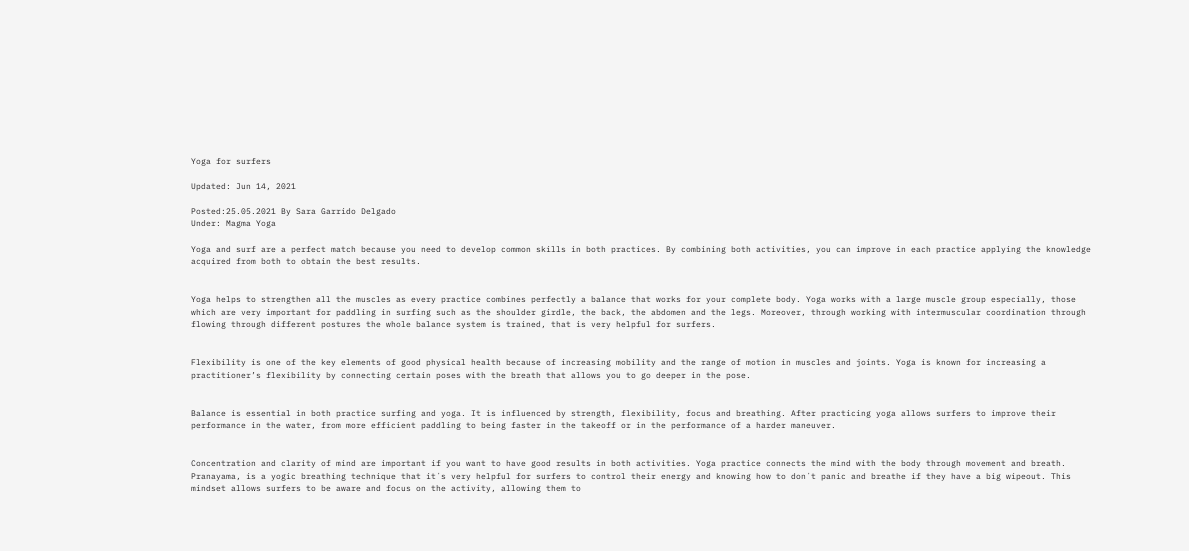Yoga for surfers

Updated: Jun 14, 2021

Posted:25.05.2021 By Sara Garrido Delgado
Under: Magma Yoga

Yoga and surf are a perfect match because you need to develop common skills in both practices. By combining both activities, you can improve in each practice applying the knowledge acquired from both to obtain the best results.


Yoga helps to strengthen all the muscles as every practice combines perfectly a balance that works for your complete body. Yoga works with a large muscle group especially, those which are very important for paddling in surfing such as the shoulder girdle, the back, the abdomen and the legs. Moreover, through working with intermuscular coordination through flowing through different postures the whole balance system is trained, that is very helpful for surfers.


Flexibility is one of the key elements of good physical health because of increasing mobility and the range of motion in muscles and joints. Yoga is known for increasing a practitioner’s flexibility by connecting certain poses with the breath that allows you to go deeper in the pose.


Balance is essential in both practice surfing and yoga. It is influenced by strength, flexibility, focus and breathing. After practicing yoga allows surfers to improve their performance in the water, from more efficient paddling to being faster in the takeoff or in the performance of a harder maneuver.


Concentration and clarity of mind are important if you want to have good results in both activities. Yoga practice connects the mind with the body through movement and breath. Pranayama, is a yogic breathing technique that it´s very helpful for surfers to control their energy and knowing how to don´t panic and breathe if they have a big wipeout. This mindset allows surfers to be aware and focus on the activity, allowing them to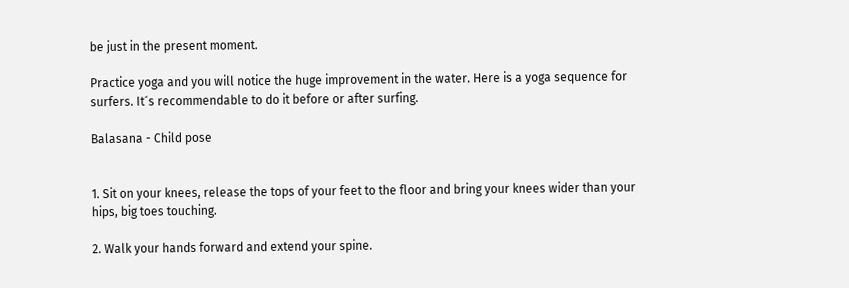be just in the present moment.

Practice yoga and you will notice the huge improvement in the water. Here is a yoga sequence for surfers. It´s recommendable to do it before or after surfing.

Balasana - Child pose


1. Sit on your knees, release the tops of your feet to the floor and bring your knees wider than your hips, big toes touching.

2. Walk your hands forward and extend your spine.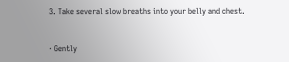3. Take several slow breaths into your belly and chest.


· Gently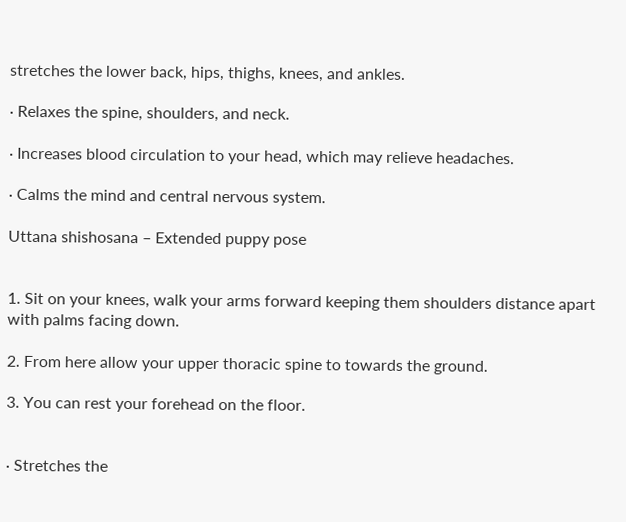stretches the lower back, hips, thighs, knees, and ankles.

· Relaxes the spine, shoulders, and neck.

· Increases blood circulation to your head, which may relieve headaches.

· Calms the mind and central nervous system.

Uttana shishosana – Extended puppy pose


1. Sit on your knees, walk your arms forward keeping them shoulders distance apart with palms facing down.

2. From here allow your upper thoracic spine to towards the ground.

3. You can rest your forehead on the floor.


· Stretches the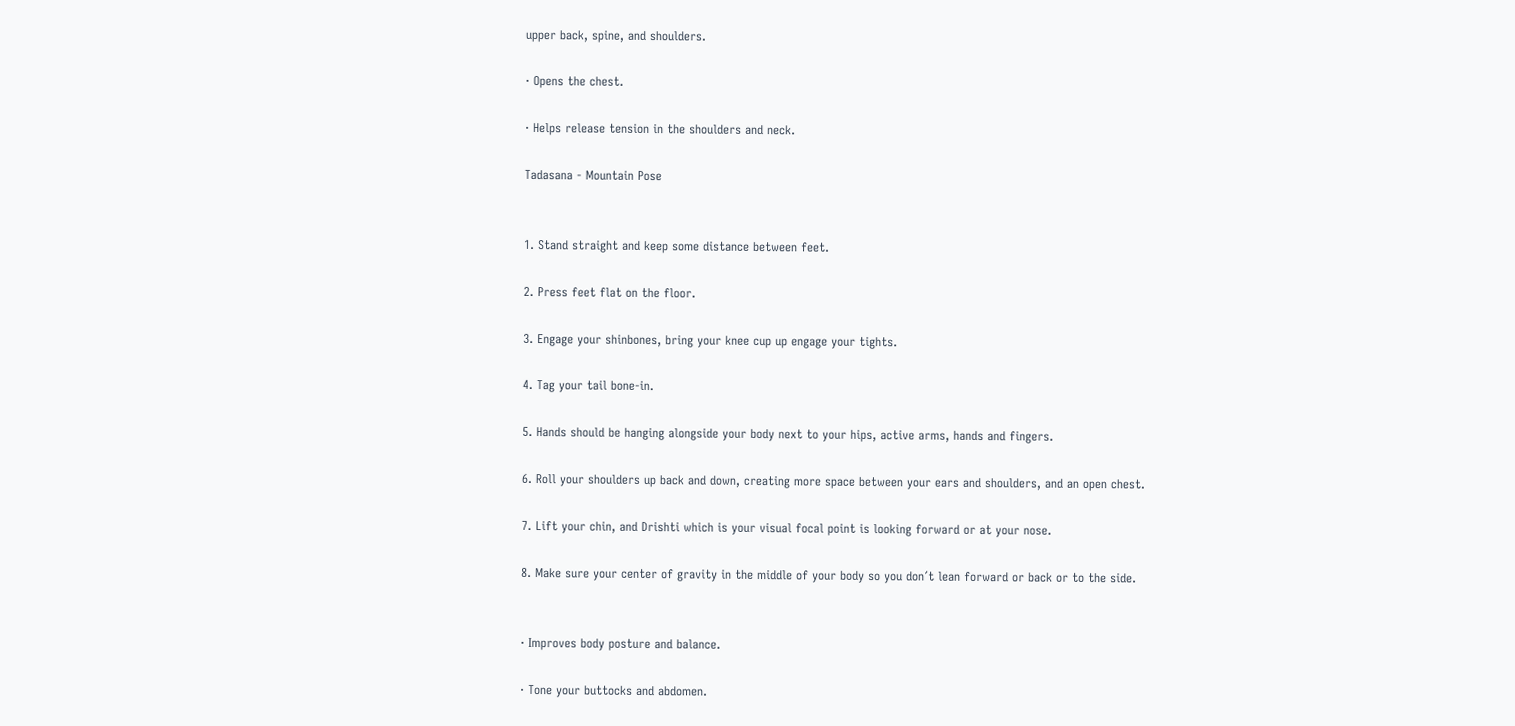upper back, spine, and shoulders.

· Opens the chest.

· Helps release tension in the shoulders and neck.

Tadasana - Mountain Pose


1. Stand straight and keep some distance between feet.

2. Press feet flat on the floor.

3. Engage your shinbones, bring your knee cup up engage your tights.

4. Tag your tail bone-in.

5. Hands should be hanging alongside your body next to your hips, active arms, hands and fingers.

6. Roll your shoulders up back and down, creating more space between your ears and shoulders, and an open chest.

7. Lift your chin, and Drishti which is your visual focal point is looking forward or at your nose.

8. Make sure your center of gravity in the middle of your body so you don´t lean forward or back or to the side.


· Improves body posture and balance.

· Tone your buttocks and abdomen.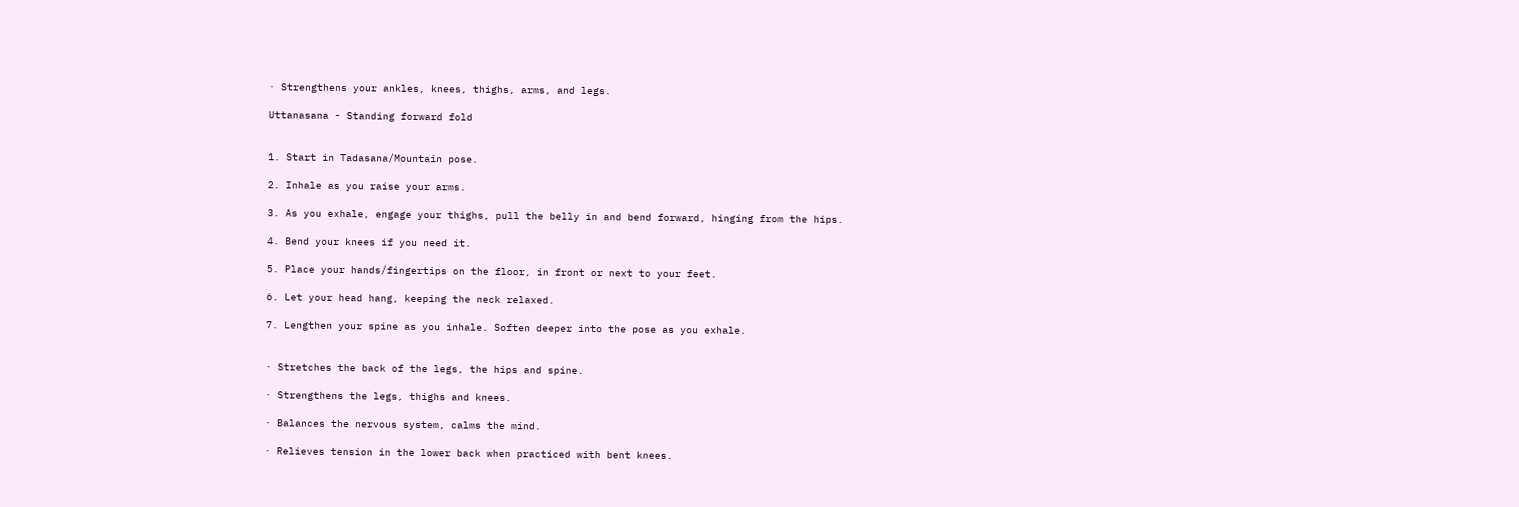· Strengthens your ankles, knees, thighs, arms, and legs.

Uttanasana - Standing forward fold


1. Start in Tadasana/Mountain pose.

2. Inhale as you raise your arms.

3. As you exhale, engage your thighs, pull the belly in and bend forward, hinging from the hips.

4. Bend your knees if you need it.

5. Place your hands/fingertips on the floor, in front or next to your feet.

6. Let your head hang, keeping the neck relaxed.

7. Lengthen your spine as you inhale. Soften deeper into the pose as you exhale.


· Stretches the back of the legs, the hips and spine.

· Strengthens the legs, thighs and knees.

· Balances the nervous system, calms the mind.

· Relieves tension in the lower back when practiced with bent knees.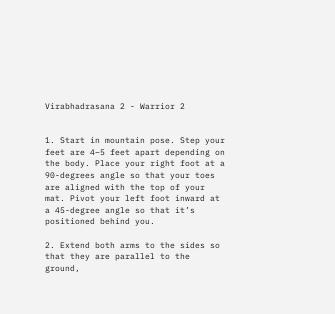Virabhadrasana 2 - Warrior 2


1. Start in mountain pose. Step your feet are 4–5 feet apart depending on the body. Place your right foot at a 90-degrees angle so that your toes are aligned with the top of your mat. Pivot your left foot inward at a 45-degree angle so that it’s positioned behind you.

2. Extend both arms to the sides so that they are parallel to the ground,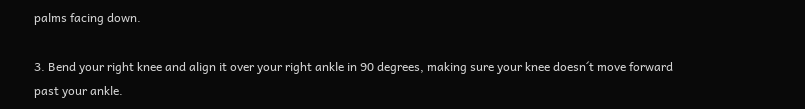palms facing down.

3. Bend your right knee and align it over your right ankle in 90 degrees, making sure your knee doesn´t move forward past your ankle.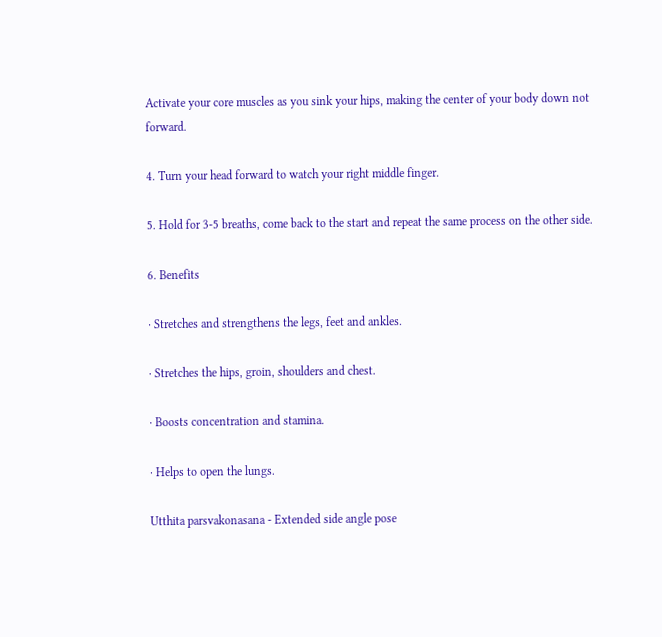Activate your core muscles as you sink your hips, making the center of your body down not forward.

4. Turn your head forward to watch your right middle finger.

5. Hold for 3-5 breaths, come back to the start and repeat the same process on the other side.

6. Benefits

· Stretches and strengthens the legs, feet and ankles.

· Stretches the hips, groin, shoulders and chest.

· Boosts concentration and stamina.

· Helps to open the lungs.

Utthita parsvakonasana - Extended side angle pose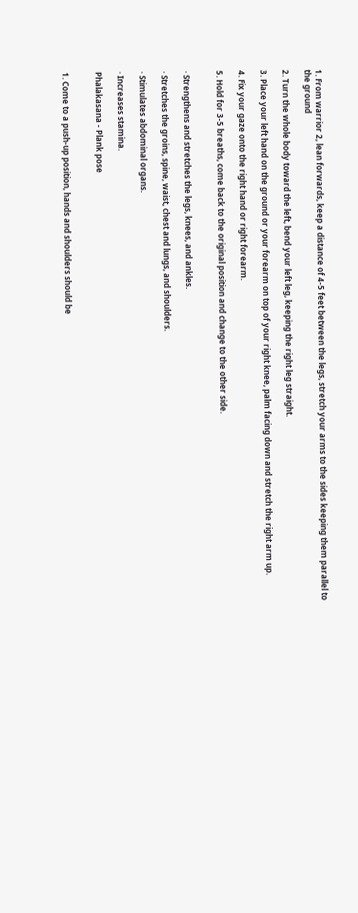1. From warrior 2, lean forwards, keep a distance of 4-5 feet between the legs, stretch your arms to the sides keeping them parallel to the ground

2. Turn the whole body toward the left, bend your left leg, keeping the right leg straight.

3. Place your left hand on the ground or your forearm on top of your right knee, palm facing down and stretch the right arm up.

4. Fix your gaze onto the right hand or right forearm.

5. Hold for 3-5 breaths, come back to the original position and change to the other side.


· Strengthens and stretches the legs, knees, and ankles.

· Stretches the groins, spine, waist, chest and lungs, and shoulders.

· Stimulates abdominal organs.

· Increases stamina.

Phalakasana - Plank pose


1. Come to a push-up position, hands and shoulders should be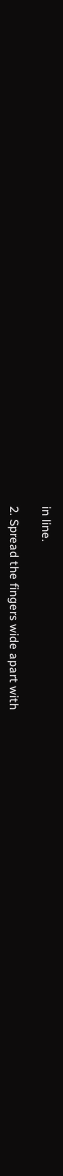in line.

2. Spread the fingers wide apart with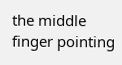the middle finger pointing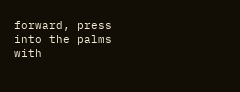forward, press into the palms with